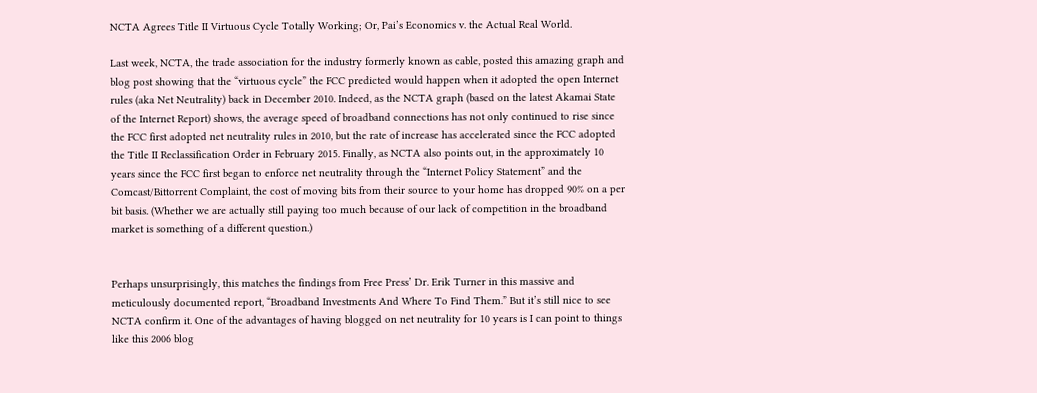NCTA Agrees Title II Virtuous Cycle Totally Working; Or, Pai’s Economics v. the Actual Real World.

Last week, NCTA, the trade association for the industry formerly known as cable, posted this amazing graph and blog post showing that the “virtuous cycle” the FCC predicted would happen when it adopted the open Internet rules (aka Net Neutrality) back in December 2010. Indeed, as the NCTA graph (based on the latest Akamai State of the Internet Report) shows, the average speed of broadband connections has not only continued to rise since the FCC first adopted net neutrality rules in 2010, but the rate of increase has accelerated since the FCC adopted the Title II Reclassification Order in February 2015. Finally, as NCTA also points out, in the approximately 10 years since the FCC first began to enforce net neutrality through the “Internet Policy Statement” and the Comcast/Bittorrent Complaint, the cost of moving bits from their source to your home has dropped 90% on a per bit basis. (Whether we are actually still paying too much because of our lack of competition in the broadband market is something of a different question.)


Perhaps unsurprisingly, this matches the findings from Free Press’ Dr. Erik Turner in this massive and meticulously documented report, “Broadband Investments And Where To Find Them.” But it’s still nice to see NCTA confirm it. One of the advantages of having blogged on net neutrality for 10 years is I can point to things like this 2006 blog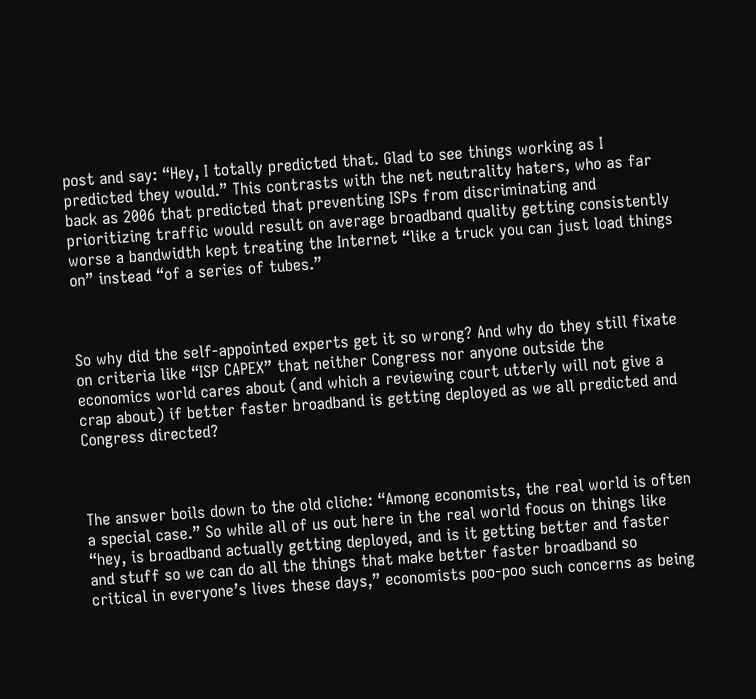post and say: “Hey, I totally predicted that. Glad to see things working as I predicted they would.” This contrasts with the net neutrality haters, who as far back as 2006 that predicted that preventing ISPs from discriminating and prioritizing traffic would result on average broadband quality getting consistently worse a bandwidth kept treating the Internet “like a truck you can just load things on” instead “of a series of tubes.”



So why did the self-appointed experts get it so wrong? And why do they still fixate on criteria like “ISP CAPEX” that neither Congress nor anyone outside the economics world cares about (and which a reviewing court utterly will not give a crap about) if better faster broadband is getting deployed as we all predicted and Congress directed?



The answer boils down to the old cliche: “Among economists, the real world is often a special case.” So while all of us out here in the real world focus on things like “hey, is broadband actually getting deployed, and is it getting better and faster and stuff so we can do all the things that make better faster broadband so critical in everyone’s lives these days,” economists poo-poo such concerns as being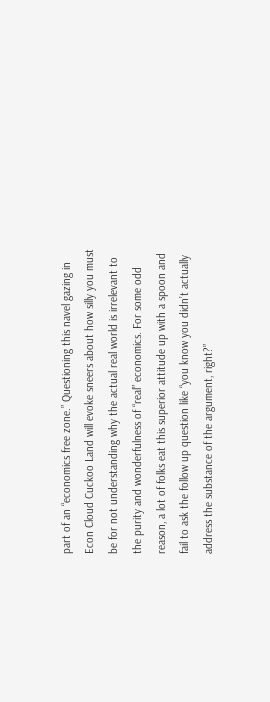part of an “economics free zone.” Questioning this navel gazing in Econ Cloud Cuckoo Land will evoke sneers about how silly you must be for not understanding why the actual real world is irrelevant to the purity and wonderfulness of “real” economics. For some odd reason, a lot of folks eat this superior attitude up with a spoon and fail to ask the follow up question like “you know you didn’t actually address the substance of the argument, right?”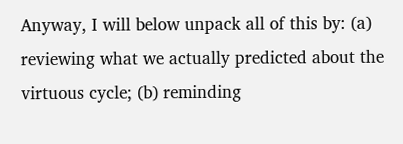Anyway, I will below unpack all of this by: (a) reviewing what we actually predicted about the virtuous cycle; (b) reminding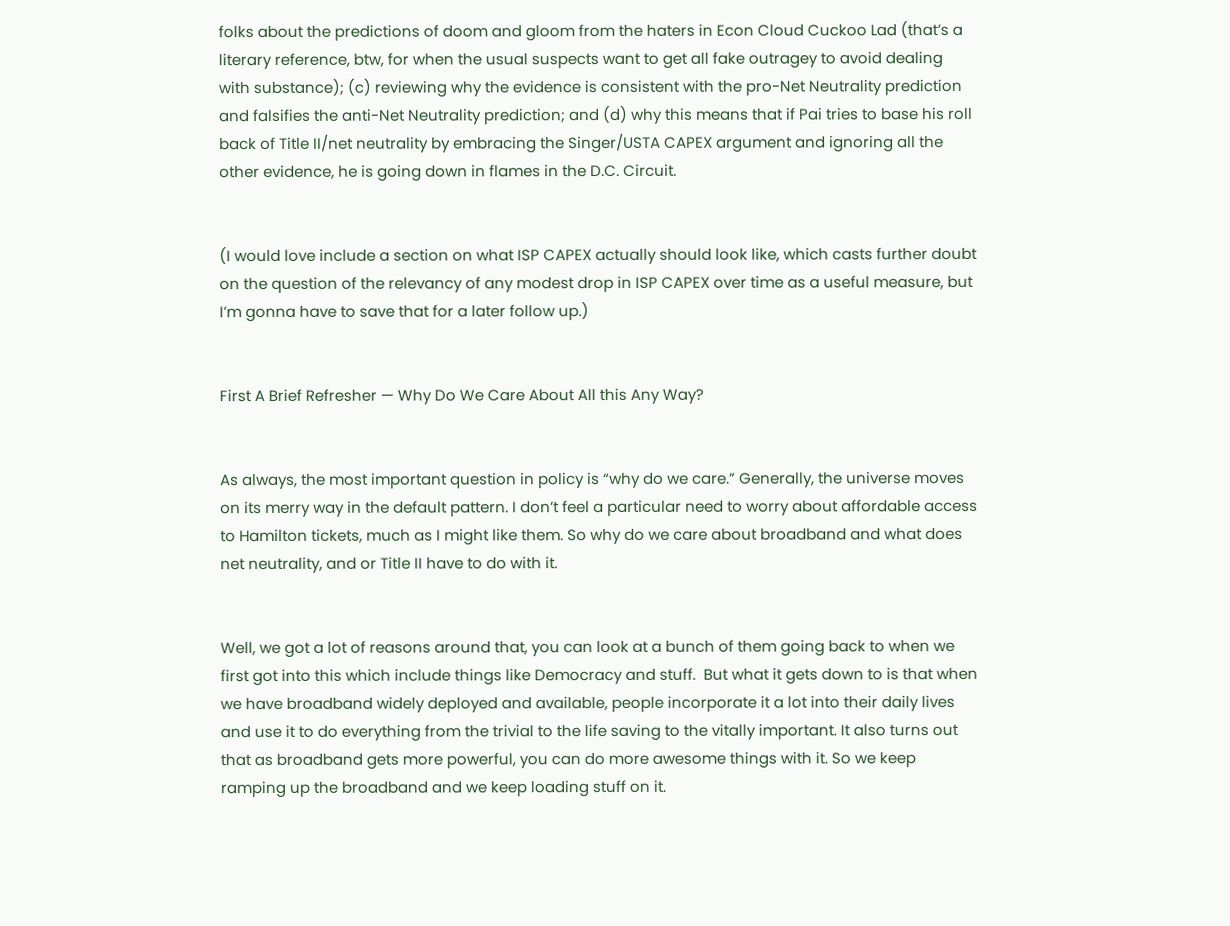folks about the predictions of doom and gloom from the haters in Econ Cloud Cuckoo Lad (that’s a literary reference, btw, for when the usual suspects want to get all fake outragey to avoid dealing with substance); (c) reviewing why the evidence is consistent with the pro-Net Neutrality prediction and falsifies the anti-Net Neutrality prediction; and (d) why this means that if Pai tries to base his roll back of Title II/net neutrality by embracing the Singer/USTA CAPEX argument and ignoring all the other evidence, he is going down in flames in the D.C. Circuit.


(I would love include a section on what ISP CAPEX actually should look like, which casts further doubt on the question of the relevancy of any modest drop in ISP CAPEX over time as a useful measure, but I’m gonna have to save that for a later follow up.)


First A Brief Refresher — Why Do We Care About All this Any Way?


As always, the most important question in policy is “why do we care.” Generally, the universe moves on its merry way in the default pattern. I don’t feel a particular need to worry about affordable access to Hamilton tickets, much as I might like them. So why do we care about broadband and what does net neutrality, and or Title II have to do with it.


Well, we got a lot of reasons around that, you can look at a bunch of them going back to when we first got into this which include things like Democracy and stuff.  But what it gets down to is that when we have broadband widely deployed and available, people incorporate it a lot into their daily lives and use it to do everything from the trivial to the life saving to the vitally important. It also turns out that as broadband gets more powerful, you can do more awesome things with it. So we keep ramping up the broadband and we keep loading stuff on it.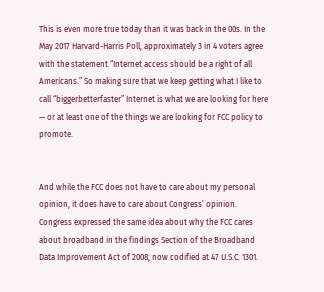This is even more true today than it was back in the 00s. In the May 2017 Harvard-Harris Poll, approximately 3 in 4 voters agree with the statement “Internet access should be a right of all Americans.” So making sure that we keep getting what I like to call “biggerbetterfaster” Internet is what we are looking for here — or at least one of the things we are looking for FCC policy to promote.


And while the FCC does not have to care about my personal opinion, it does have to care about Congress’ opinion. Congress expressed the same idea about why the FCC cares about broadband in the findings Section of the Broadband Data Improvement Act of 2008, now codified at 47 U.S.C. 1301.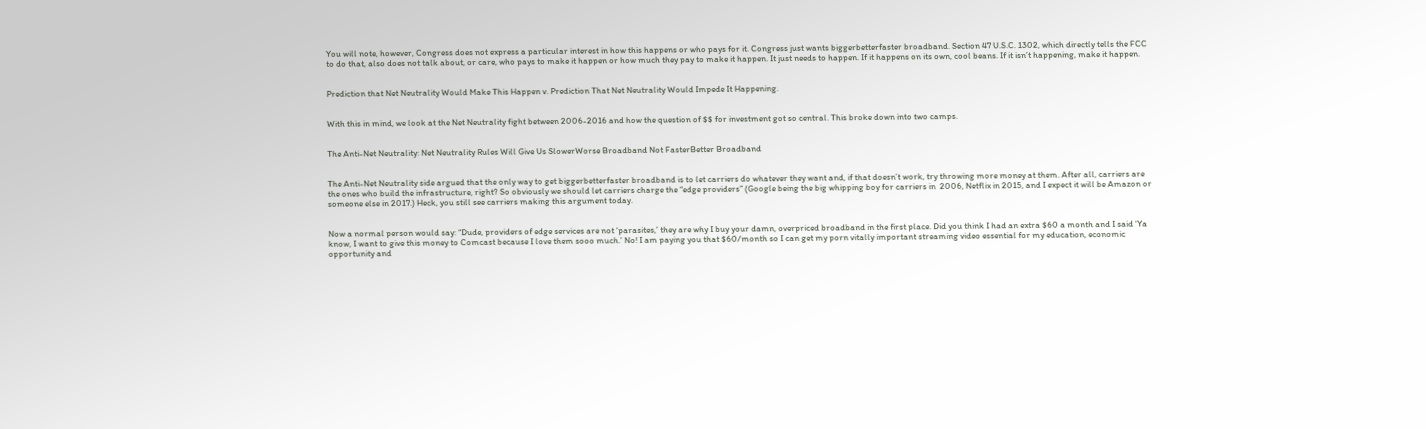You will note, however, Congress does not express a particular interest in how this happens or who pays for it. Congress just wants biggerbetterfaster broadband. Section 47 U.S.C. 1302, which directly tells the FCC to do that, also does not talk about, or care, who pays to make it happen or how much they pay to make it happen. It just needs to happen. If it happens on its own, cool beans. If it isn’t happening, make it happen.


Prediction that Net Neutrality Would Make This Happen v. Prediction That Net Neutrality Would Impede It Happening.


With this in mind, we look at the Net Neutrality fight between 2006-2016 and how the question of $$ for investment got so central. This broke down into two camps.


The Anti-Net Neutrality: Net Neutrality Rules Will Give Us SlowerWorse Broadband Not FasterBetter Broadband


The Anti-Net Neutrality side argued that the only way to get biggerbetterfaster broadband is to let carriers do whatever they want and, if that doesn’t work, try throwing more money at them. After all, carriers are the ones who build the infrastructure, right? So obviously we should let carriers charge the “edge providers” (Google being the big whipping boy for carriers in  2006, Netflix in 2015, and I expect it will be Amazon or someone else in 2017.) Heck, you still see carriers making this argument today.


Now a normal person would say: “Dude, providers of edge services are not ‘parasites,’ they are why I buy your damn, overpriced broadband in the first place. Did you think I had an extra $60 a month and I said ‘Ya know, I want to give this money to Comcast because I love them sooo much.’ No! I am paying you that $60/month so I can get my porn vitally important streaming video essential for my education, economic opportunity and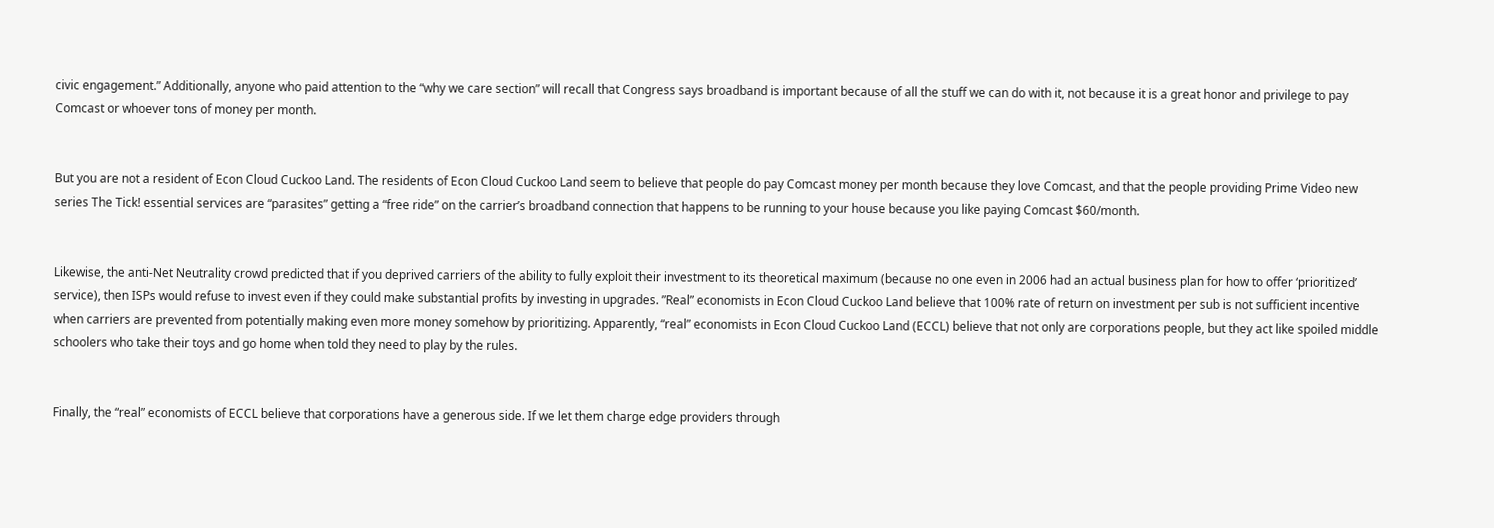civic engagement.” Additionally, anyone who paid attention to the “why we care section” will recall that Congress says broadband is important because of all the stuff we can do with it, not because it is a great honor and privilege to pay Comcast or whoever tons of money per month.


But you are not a resident of Econ Cloud Cuckoo Land. The residents of Econ Cloud Cuckoo Land seem to believe that people do pay Comcast money per month because they love Comcast, and that the people providing Prime Video new series The Tick! essential services are “parasites” getting a “free ride” on the carrier’s broadband connection that happens to be running to your house because you like paying Comcast $60/month.


Likewise, the anti-Net Neutrality crowd predicted that if you deprived carriers of the ability to fully exploit their investment to its theoretical maximum (because no one even in 2006 had an actual business plan for how to offer ‘prioritized’ service), then ISPs would refuse to invest even if they could make substantial profits by investing in upgrades. ”Real” economists in Econ Cloud Cuckoo Land believe that 100% rate of return on investment per sub is not sufficient incentive when carriers are prevented from potentially making even more money somehow by prioritizing. Apparently, “real” economists in Econ Cloud Cuckoo Land (ECCL) believe that not only are corporations people, but they act like spoiled middle schoolers who take their toys and go home when told they need to play by the rules.


Finally, the “real” economists of ECCL believe that corporations have a generous side. If we let them charge edge providers through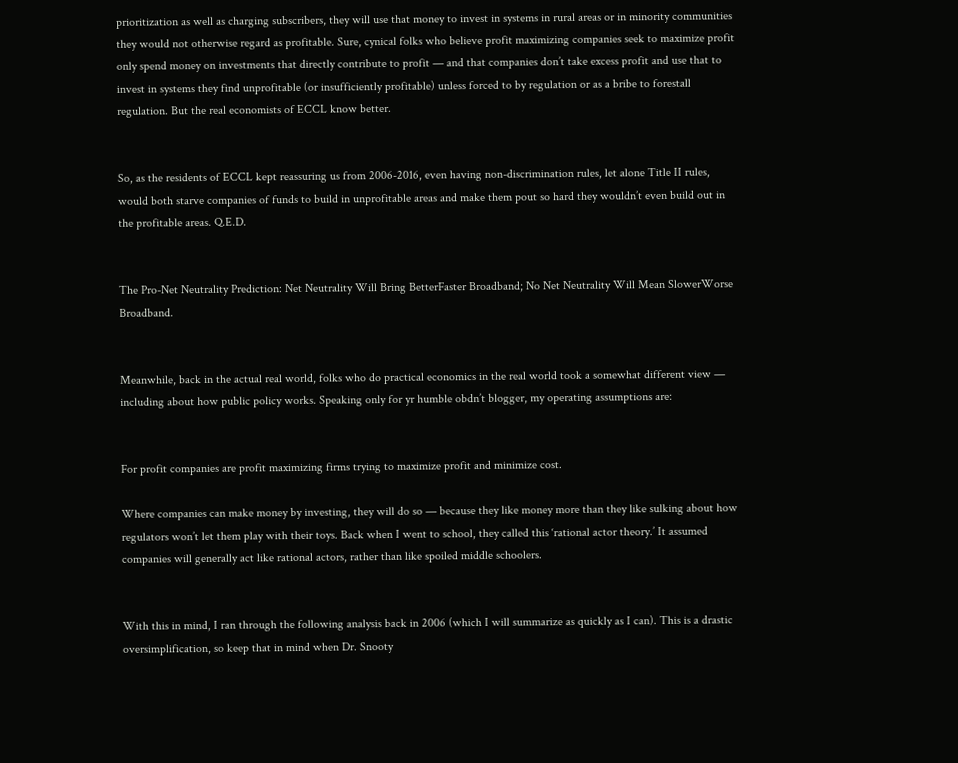prioritization as well as charging subscribers, they will use that money to invest in systems in rural areas or in minority communities they would not otherwise regard as profitable. Sure, cynical folks who believe profit maximizing companies seek to maximize profit only spend money on investments that directly contribute to profit — and that companies don’t take excess profit and use that to invest in systems they find unprofitable (or insufficiently profitable) unless forced to by regulation or as a bribe to forestall regulation. But the real economists of ECCL know better.


So, as the residents of ECCL kept reassuring us from 2006-2016, even having non-discrimination rules, let alone Title II rules, would both starve companies of funds to build in unprofitable areas and make them pout so hard they wouldn’t even build out in the profitable areas. Q.E.D.


The Pro-Net Neutrality Prediction: Net Neutrality Will Bring BetterFaster Broadband; No Net Neutrality Will Mean SlowerWorse Broadband.


Meanwhile, back in the actual real world, folks who do practical economics in the real world took a somewhat different view — including about how public policy works. Speaking only for yr humble obdn’t blogger, my operating assumptions are:


For profit companies are profit maximizing firms trying to maximize profit and minimize cost.

Where companies can make money by investing, they will do so — because they like money more than they like sulking about how regulators won’t let them play with their toys. Back when I went to school, they called this ‘rational actor theory.’ It assumed companies will generally act like rational actors, rather than like spoiled middle schoolers.


With this in mind, I ran through the following analysis back in 2006 (which I will summarize as quickly as I can). This is a drastic oversimplification, so keep that in mind when Dr. Snooty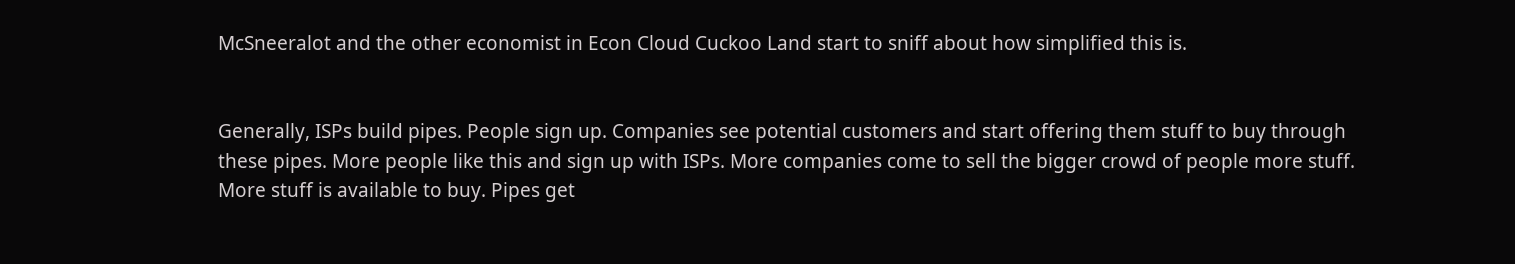McSneeralot and the other economist in Econ Cloud Cuckoo Land start to sniff about how simplified this is.


Generally, ISPs build pipes. People sign up. Companies see potential customers and start offering them stuff to buy through these pipes. More people like this and sign up with ISPs. More companies come to sell the bigger crowd of people more stuff. More stuff is available to buy. Pipes get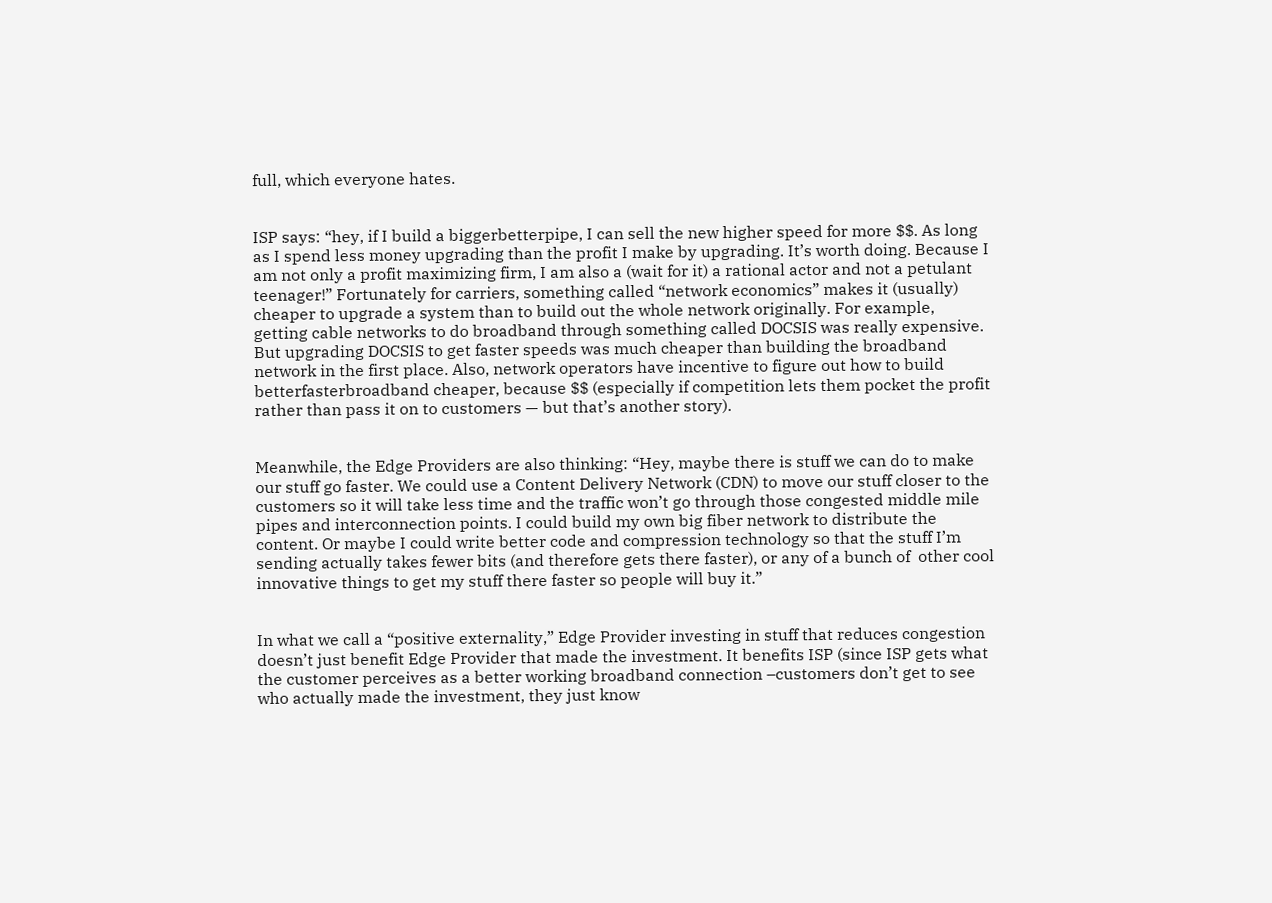full, which everyone hates.


ISP says: “hey, if I build a biggerbetterpipe, I can sell the new higher speed for more $$. As long as I spend less money upgrading than the profit I make by upgrading. It’s worth doing. Because I am not only a profit maximizing firm, I am also a (wait for it) a rational actor and not a petulant teenager!” Fortunately for carriers, something called “network economics” makes it (usually) cheaper to upgrade a system than to build out the whole network originally. For example, getting cable networks to do broadband through something called DOCSIS was really expensive. But upgrading DOCSIS to get faster speeds was much cheaper than building the broadband network in the first place. Also, network operators have incentive to figure out how to build betterfasterbroadband cheaper, because $$ (especially if competition lets them pocket the profit rather than pass it on to customers — but that’s another story).


Meanwhile, the Edge Providers are also thinking: “Hey, maybe there is stuff we can do to make our stuff go faster. We could use a Content Delivery Network (CDN) to move our stuff closer to the customers so it will take less time and the traffic won’t go through those congested middle mile pipes and interconnection points. I could build my own big fiber network to distribute the content. Or maybe I could write better code and compression technology so that the stuff I’m sending actually takes fewer bits (and therefore gets there faster), or any of a bunch of  other cool innovative things to get my stuff there faster so people will buy it.”


In what we call a “positive externality,” Edge Provider investing in stuff that reduces congestion doesn’t just benefit Edge Provider that made the investment. It benefits ISP (since ISP gets what the customer perceives as a better working broadband connection –customers don’t get to see who actually made the investment, they just know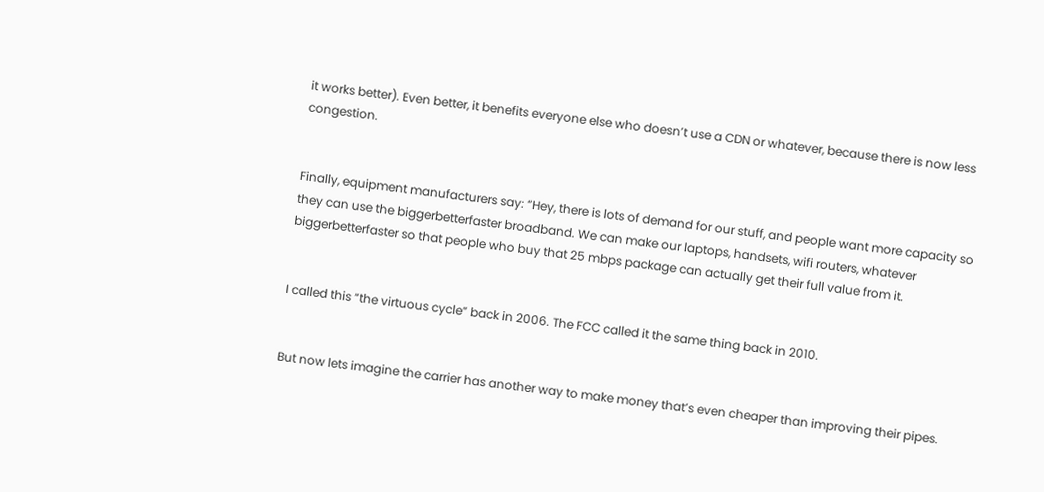it works better). Even better, it benefits everyone else who doesn’t use a CDN or whatever, because there is now less congestion.


Finally, equipment manufacturers say: “Hey, there is lots of demand for our stuff, and people want more capacity so they can use the biggerbetterfaster broadband. We can make our laptops, handsets, wifi routers, whatever biggerbetterfaster so that people who buy that 25 mbps package can actually get their full value from it.


I called this “the virtuous cycle” back in 2006. The FCC called it the same thing back in 2010.


But now lets imagine the carrier has another way to make money that’s even cheaper than improving their pipes.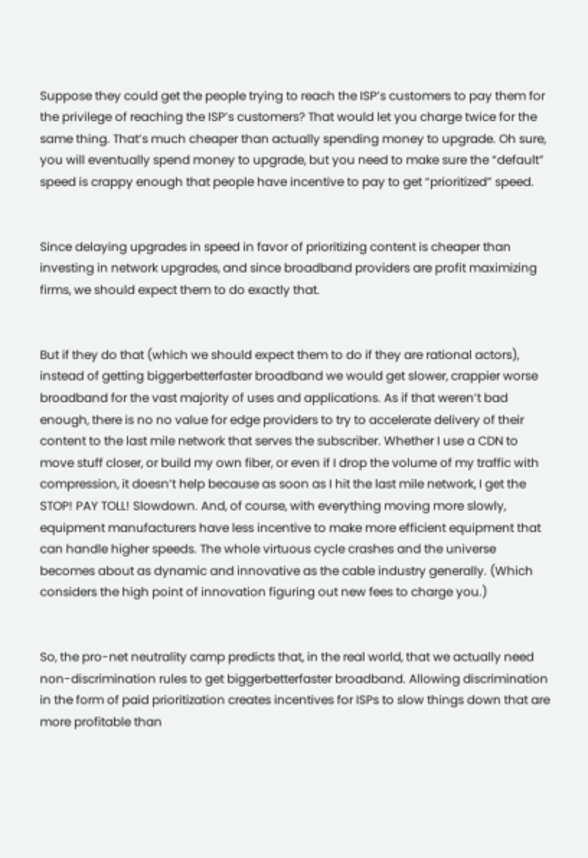Suppose they could get the people trying to reach the ISP’s customers to pay them for the privilege of reaching the ISP’s customers? That would let you charge twice for the same thing. That’s much cheaper than actually spending money to upgrade. Oh sure, you will eventually spend money to upgrade, but you need to make sure the “default” speed is crappy enough that people have incentive to pay to get “prioritized” speed.


Since delaying upgrades in speed in favor of prioritizing content is cheaper than investing in network upgrades, and since broadband providers are profit maximizing firms, we should expect them to do exactly that.


But if they do that (which we should expect them to do if they are rational actors), instead of getting biggerbetterfaster broadband we would get slower, crappier worse broadband for the vast majority of uses and applications. As if that weren’t bad enough, there is no no value for edge providers to try to accelerate delivery of their content to the last mile network that serves the subscriber. Whether I use a CDN to move stuff closer, or build my own fiber, or even if I drop the volume of my traffic with compression, it doesn’t help because as soon as I hit the last mile network, I get the STOP! PAY TOLL! Slowdown. And, of course, with everything moving more slowly, equipment manufacturers have less incentive to make more efficient equipment that can handle higher speeds. The whole virtuous cycle crashes and the universe becomes about as dynamic and innovative as the cable industry generally. (Which considers the high point of innovation figuring out new fees to charge you.)


So, the pro-net neutrality camp predicts that, in the real world, that we actually need non-discrimination rules to get biggerbetterfaster broadband. Allowing discrimination in the form of paid prioritization creates incentives for ISPs to slow things down that are more profitable than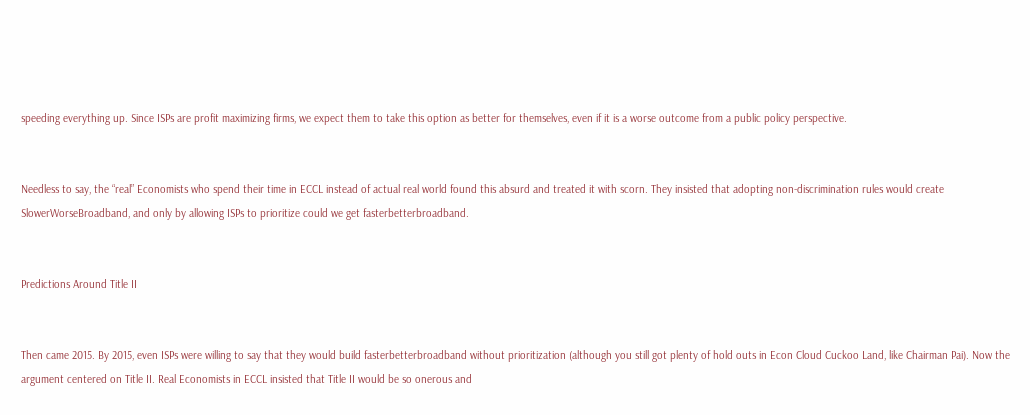speeding everything up. Since ISPs are profit maximizing firms, we expect them to take this option as better for themselves, even if it is a worse outcome from a public policy perspective.


Needless to say, the “real” Economists who spend their time in ECCL instead of actual real world found this absurd and treated it with scorn. They insisted that adopting non-discrimination rules would create SlowerWorseBroadband, and only by allowing ISPs to prioritize could we get fasterbetterbroadband.


Predictions Around Title II


Then came 2015. By 2015, even ISPs were willing to say that they would build fasterbetterbroadband without prioritization (although you still got plenty of hold outs in Econ Cloud Cuckoo Land, like Chairman Pai). Now the argument centered on Title II. Real Economists in ECCL insisted that Title II would be so onerous and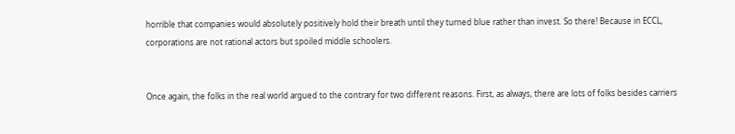horrible that companies would absolutely positively hold their breath until they turned blue rather than invest. So there! Because in ECCL, corporations are not rational actors but spoiled middle schoolers.


Once again, the folks in the real world argued to the contrary for two different reasons. First, as always, there are lots of folks besides carriers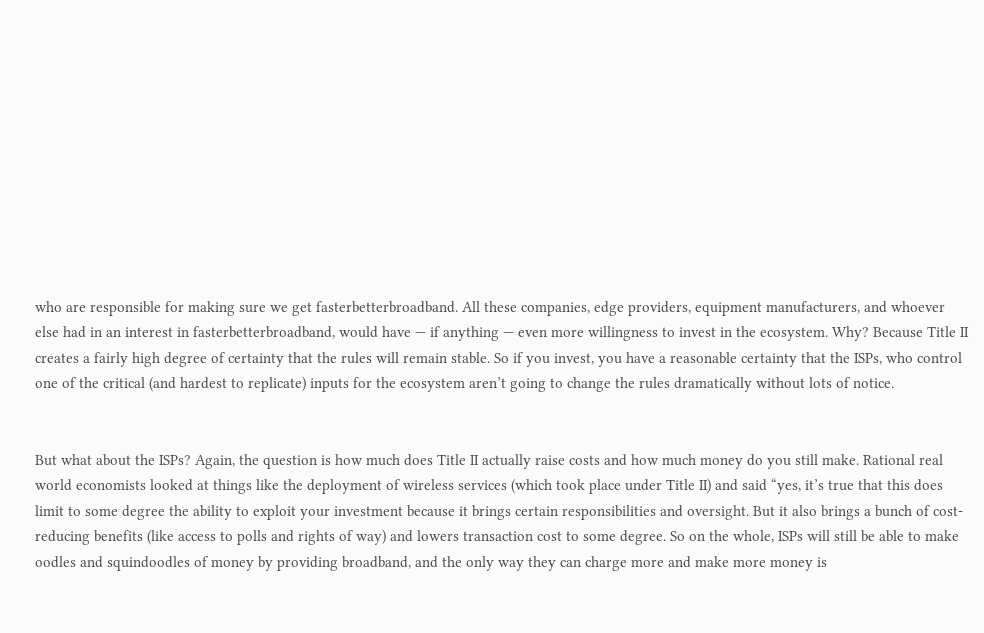who are responsible for making sure we get fasterbetterbroadband. All these companies, edge providers, equipment manufacturers, and whoever else had in an interest in fasterbetterbroadband, would have — if anything — even more willingness to invest in the ecosystem. Why? Because Title II creates a fairly high degree of certainty that the rules will remain stable. So if you invest, you have a reasonable certainty that the ISPs, who control one of the critical (and hardest to replicate) inputs for the ecosystem aren’t going to change the rules dramatically without lots of notice.


But what about the ISPs? Again, the question is how much does Title II actually raise costs and how much money do you still make. Rational real world economists looked at things like the deployment of wireless services (which took place under Title II) and said “yes, it’s true that this does limit to some degree the ability to exploit your investment because it brings certain responsibilities and oversight. But it also brings a bunch of cost-reducing benefits (like access to polls and rights of way) and lowers transaction cost to some degree. So on the whole, ISPs will still be able to make oodles and squindoodles of money by providing broadband, and the only way they can charge more and make more money is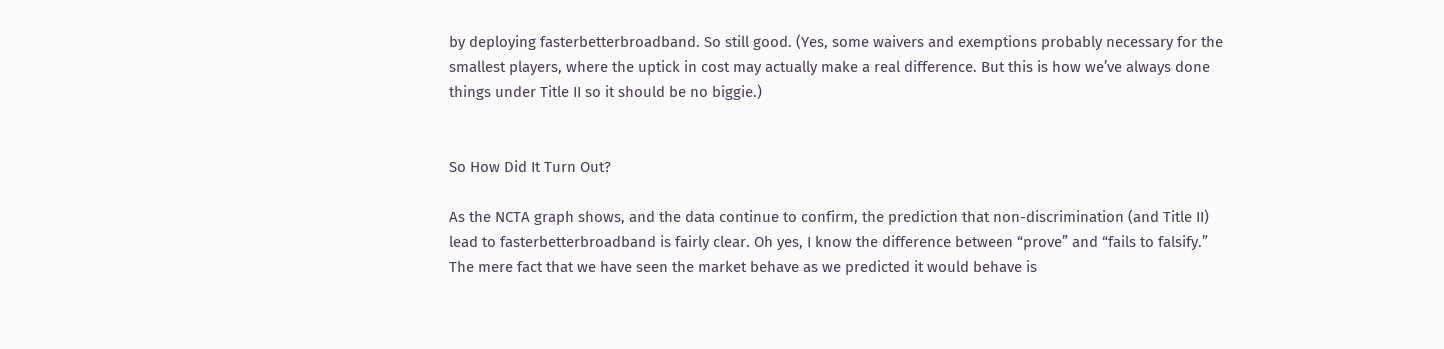by deploying fasterbetterbroadband. So still good. (Yes, some waivers and exemptions probably necessary for the smallest players, where the uptick in cost may actually make a real difference. But this is how we’ve always done things under Title II so it should be no biggie.)


So How Did It Turn Out?

As the NCTA graph shows, and the data continue to confirm, the prediction that non-discrimination (and Title II) lead to fasterbetterbroadband is fairly clear. Oh yes, I know the difference between “prove” and “fails to falsify.” The mere fact that we have seen the market behave as we predicted it would behave is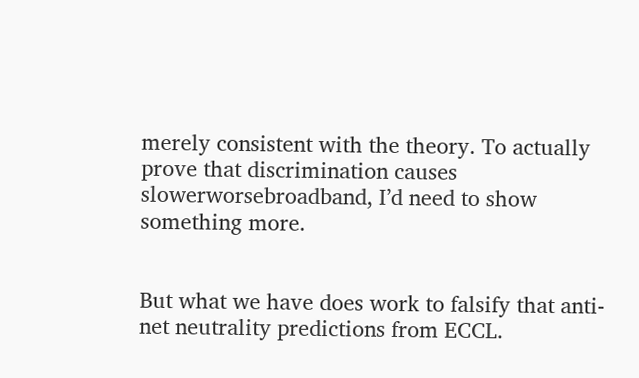merely consistent with the theory. To actually prove that discrimination causes slowerworsebroadband, I’d need to show something more.


But what we have does work to falsify that anti-net neutrality predictions from ECCL.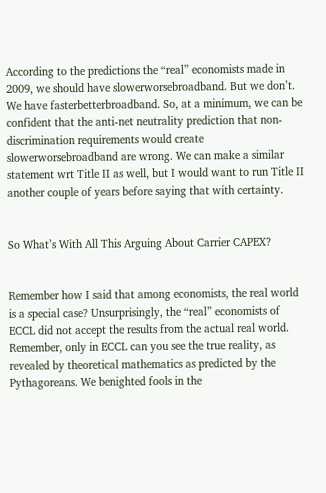According to the predictions the “real” economists made in 2009, we should have slowerworsebroadband. But we don’t. We have fasterbetterbroadband. So, at a minimum, we can be confident that the anti-net neutrality prediction that non-discrimination requirements would create slowerworsebroadband are wrong. We can make a similar statement wrt Title II as well, but I would want to run Title II another couple of years before saying that with certainty.


So What’s With All This Arguing About Carrier CAPEX?


Remember how I said that among economists, the real world is a special case? Unsurprisingly, the “real” economists of ECCL did not accept the results from the actual real world. Remember, only in ECCL can you see the true reality, as revealed by theoretical mathematics as predicted by the Pythagoreans. We benighted fools in the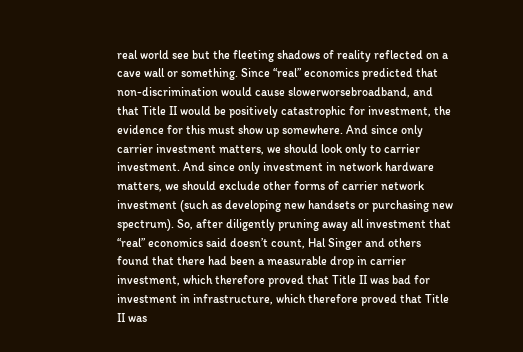real world see but the fleeting shadows of reality reflected on a cave wall or something. Since “real” economics predicted that non-discrimination would cause slowerworsebroadband, and that Title II would be positively catastrophic for investment, the evidence for this must show up somewhere. And since only carrier investment matters, we should look only to carrier investment. And since only investment in network hardware matters, we should exclude other forms of carrier network investment (such as developing new handsets or purchasing new spectrum). So, after diligently pruning away all investment that “real” economics said doesn’t count, Hal Singer and others found that there had been a measurable drop in carrier investment, which therefore proved that Title II was bad for investment in infrastructure, which therefore proved that Title II was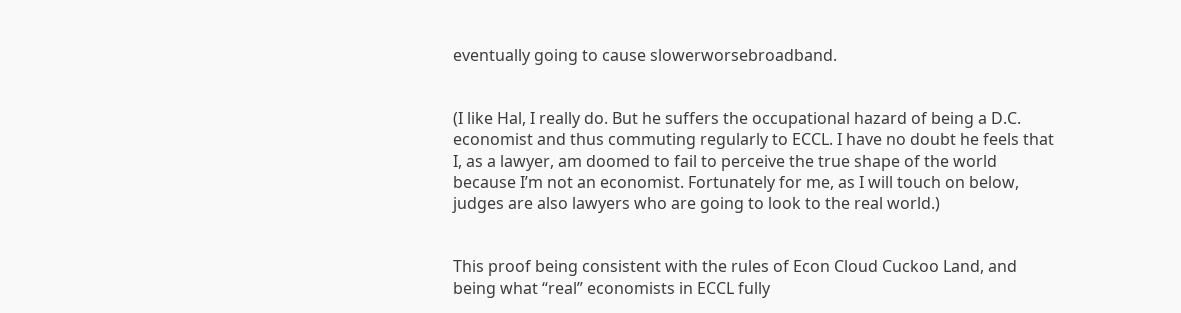eventually going to cause slowerworsebroadband.


(I like Hal, I really do. But he suffers the occupational hazard of being a D.C. economist and thus commuting regularly to ECCL. I have no doubt he feels that I, as a lawyer, am doomed to fail to perceive the true shape of the world because I’m not an economist. Fortunately for me, as I will touch on below, judges are also lawyers who are going to look to the real world.)


This proof being consistent with the rules of Econ Cloud Cuckoo Land, and being what “real” economists in ECCL fully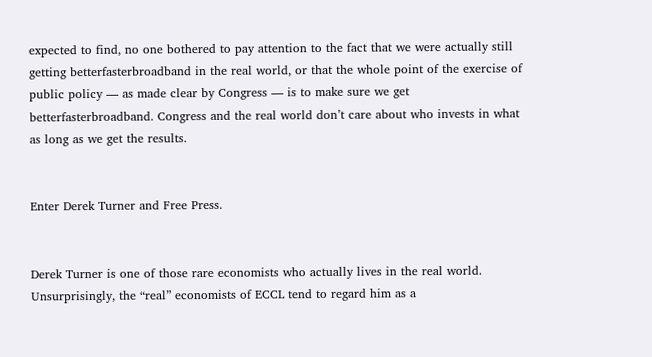expected to find, no one bothered to pay attention to the fact that we were actually still getting betterfasterbroadband in the real world, or that the whole point of the exercise of public policy — as made clear by Congress — is to make sure we get betterfasterbroadband. Congress and the real world don’t care about who invests in what as long as we get the results.


Enter Derek Turner and Free Press.


Derek Turner is one of those rare economists who actually lives in the real world. Unsurprisingly, the “real” economists of ECCL tend to regard him as a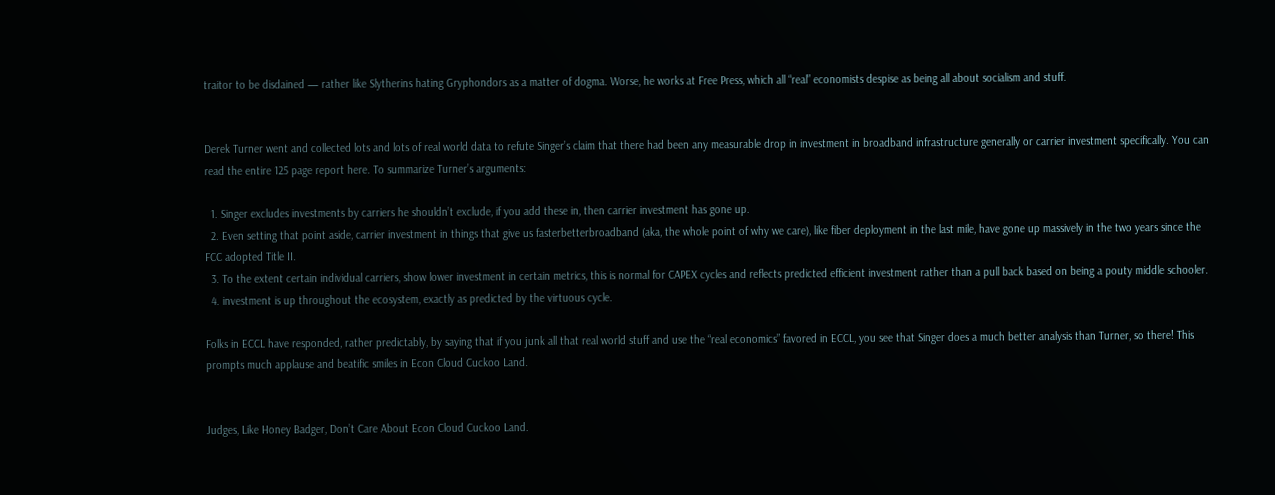traitor to be disdained — rather like Slytherins hating Gryphondors as a matter of dogma. Worse, he works at Free Press, which all “real” economists despise as being all about socialism and stuff.


Derek Turner went and collected lots and lots of real world data to refute Singer’s claim that there had been any measurable drop in investment in broadband infrastructure generally or carrier investment specifically. You can read the entire 125 page report here. To summarize Turner’s arguments:

  1. Singer excludes investments by carriers he shouldn’t exclude, if you add these in, then carrier investment has gone up.
  2. Even setting that point aside, carrier investment in things that give us fasterbetterbroadband (aka, the whole point of why we care), like fiber deployment in the last mile, have gone up massively in the two years since the FCC adopted Title II.
  3. To the extent certain individual carriers, show lower investment in certain metrics, this is normal for CAPEX cycles and reflects predicted efficient investment rather than a pull back based on being a pouty middle schooler.
  4. investment is up throughout the ecosystem, exactly as predicted by the virtuous cycle.

Folks in ECCL have responded, rather predictably, by saying that if you junk all that real world stuff and use the “real economics” favored in ECCL, you see that Singer does a much better analysis than Turner, so there! This prompts much applause and beatific smiles in Econ Cloud Cuckoo Land.


Judges, Like Honey Badger, Don’t Care About Econ Cloud Cuckoo Land.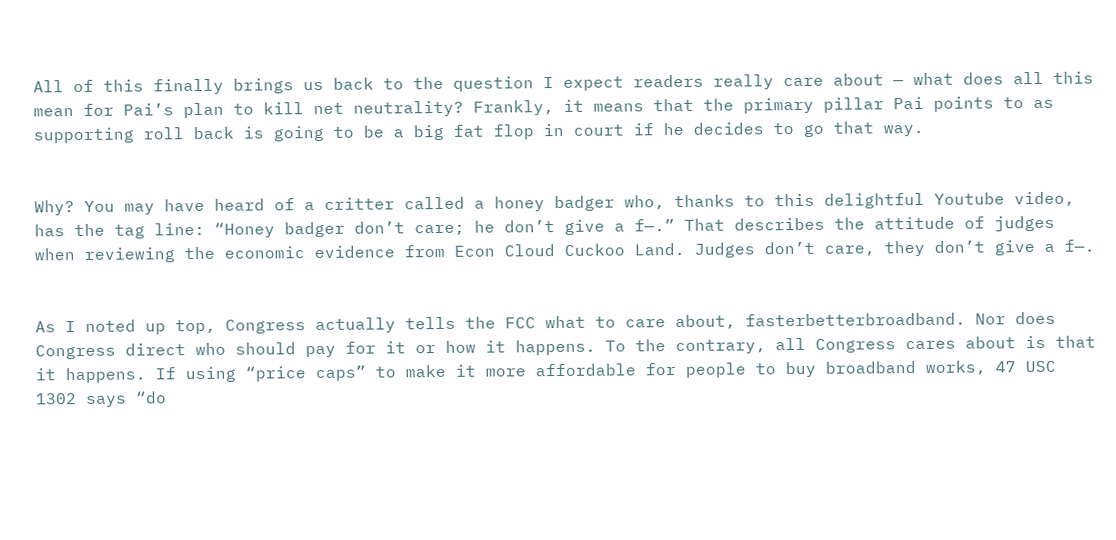All of this finally brings us back to the question I expect readers really care about — what does all this mean for Pai’s plan to kill net neutrality? Frankly, it means that the primary pillar Pai points to as supporting roll back is going to be a big fat flop in court if he decides to go that way.


Why? You may have heard of a critter called a honey badger who, thanks to this delightful Youtube video, has the tag line: “Honey badger don’t care; he don’t give a f—.” That describes the attitude of judges when reviewing the economic evidence from Econ Cloud Cuckoo Land. Judges don’t care, they don’t give a f—.


As I noted up top, Congress actually tells the FCC what to care about, fasterbetterbroadband. Nor does Congress direct who should pay for it or how it happens. To the contrary, all Congress cares about is that it happens. If using “price caps” to make it more affordable for people to buy broadband works, 47 USC 1302 says “do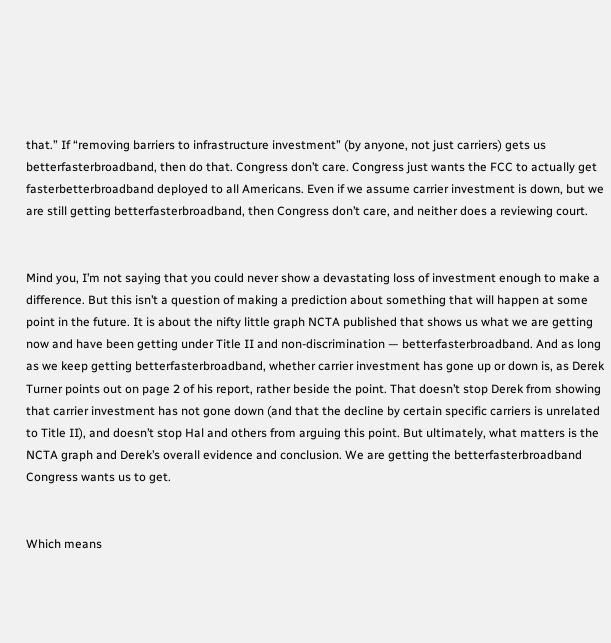that.” If “removing barriers to infrastructure investment” (by anyone, not just carriers) gets us betterfasterbroadband, then do that. Congress don’t care. Congress just wants the FCC to actually get fasterbetterbroadband deployed to all Americans. Even if we assume carrier investment is down, but we are still getting betterfasterbroadband, then Congress don’t care, and neither does a reviewing court.


Mind you, I’m not saying that you could never show a devastating loss of investment enough to make a difference. But this isn’t a question of making a prediction about something that will happen at some point in the future. It is about the nifty little graph NCTA published that shows us what we are getting now and have been getting under Title II and non-discrimination — betterfasterbroadband. And as long as we keep getting betterfasterbroadband, whether carrier investment has gone up or down is, as Derek Turner points out on page 2 of his report, rather beside the point. That doesn’t stop Derek from showing that carrier investment has not gone down (and that the decline by certain specific carriers is unrelated to Title II), and doesn’t stop Hal and others from arguing this point. But ultimately, what matters is the NCTA graph and Derek’s overall evidence and conclusion. We are getting the betterfasterbroadband Congress wants us to get.


Which means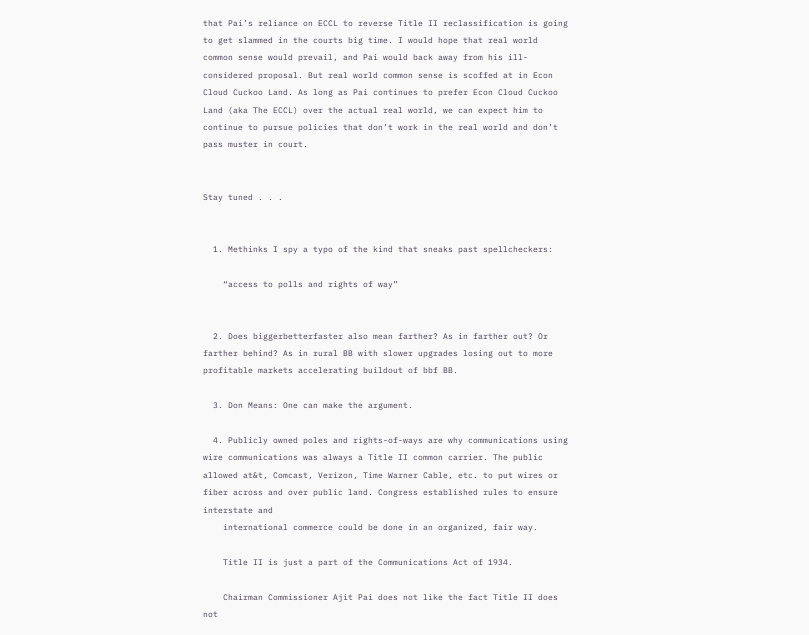that Pai’s reliance on ECCL to reverse Title II reclassification is going to get slammed in the courts big time. I would hope that real world common sense would prevail, and Pai would back away from his ill-considered proposal. But real world common sense is scoffed at in Econ Cloud Cuckoo Land. As long as Pai continues to prefer Econ Cloud Cuckoo Land (aka The ECCL) over the actual real world, we can expect him to continue to pursue policies that don’t work in the real world and don’t pass muster in court.


Stay tuned . . .


  1. Methinks I spy a typo of the kind that sneaks past spellcheckers:

    “access to polls and rights of way”


  2. Does biggerbetterfaster also mean farther? As in farther out? Or farther behind? As in rural BB with slower upgrades losing out to more profitable markets accelerating buildout of bbf BB.

  3. Don Means: One can make the argument.

  4. Publicly owned poles and rights-of-ways are why communications using wire communications was always a Title II common carrier. The public allowed at&t, Comcast, Verizon, Time Warner Cable, etc. to put wires or fiber across and over public land. Congress established rules to ensure interstate and
    international commerce could be done in an organized, fair way.

    Title II is just a part of the Communications Act of 1934.

    Chairman Commissioner Ajit Pai does not like the fact Title II does not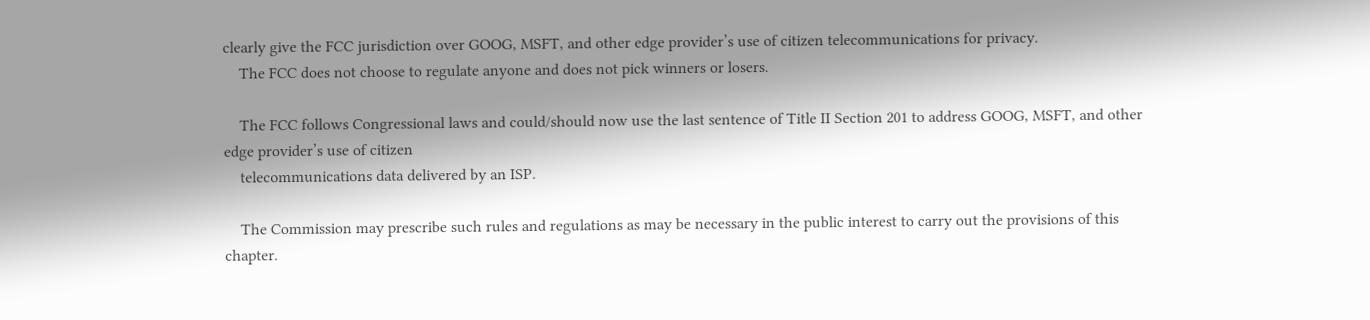clearly give the FCC jurisdiction over GOOG, MSFT, and other edge provider’s use of citizen telecommunications for privacy.
    The FCC does not choose to regulate anyone and does not pick winners or losers.

    The FCC follows Congressional laws and could/should now use the last sentence of Title II Section 201 to address GOOG, MSFT, and other edge provider’s use of citizen
    telecommunications data delivered by an ISP.

    The Commission may prescribe such rules and regulations as may be necessary in the public interest to carry out the provisions of this chapter.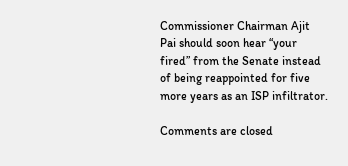Commissioner Chairman Ajit Pai should soon hear “your fired” from the Senate instead of being reappointed for five more years as an ISP infiltrator.

Comments are closed